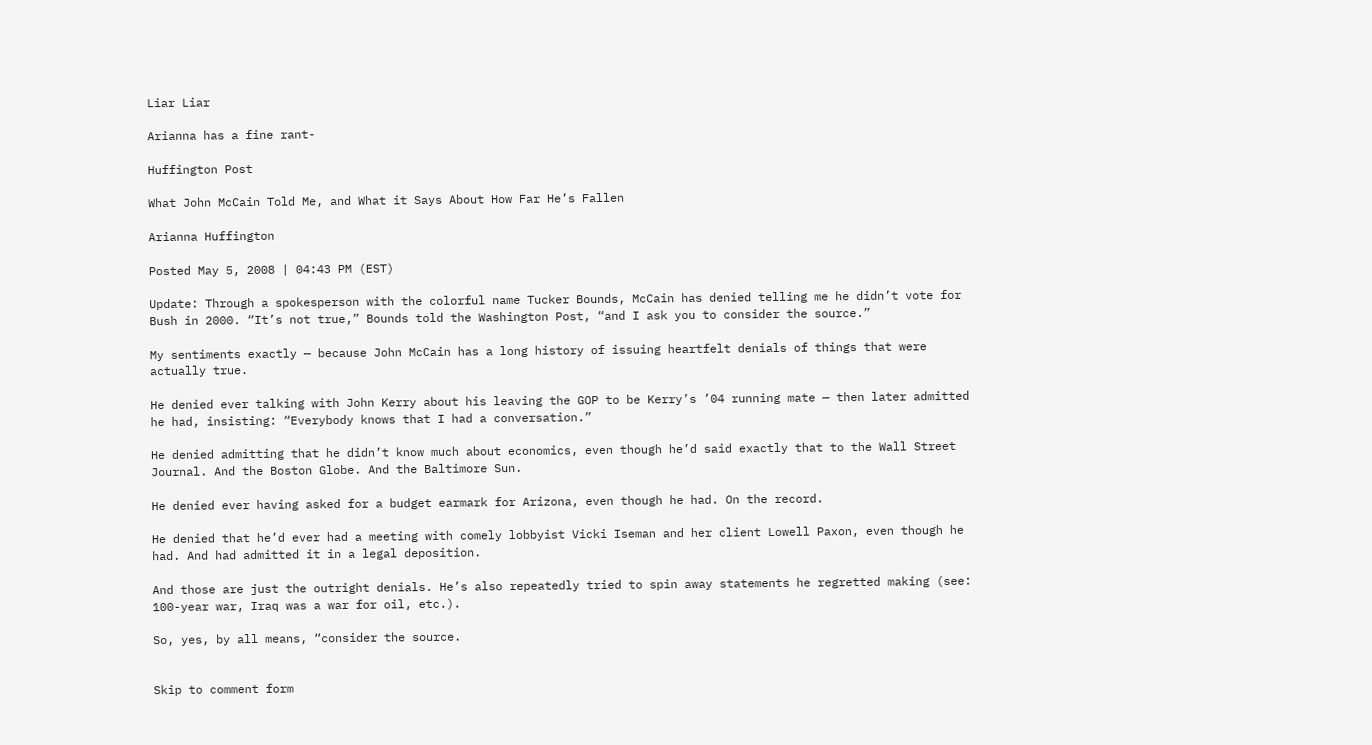Liar Liar

Arianna has a fine rant-

Huffington Post

What John McCain Told Me, and What it Says About How Far He’s Fallen

Arianna Huffington

Posted May 5, 2008 | 04:43 PM (EST)

Update: Through a spokesperson with the colorful name Tucker Bounds, McCain has denied telling me he didn’t vote for Bush in 2000. “It’s not true,” Bounds told the Washington Post, “and I ask you to consider the source.”

My sentiments exactly — because John McCain has a long history of issuing heartfelt denials of things that were actually true.

He denied ever talking with John Kerry about his leaving the GOP to be Kerry’s ’04 running mate — then later admitted he had, insisting: “Everybody knows that I had a conversation.”

He denied admitting that he didn’t know much about economics, even though he’d said exactly that to the Wall Street Journal. And the Boston Globe. And the Baltimore Sun.

He denied ever having asked for a budget earmark for Arizona, even though he had. On the record.

He denied that he’d ever had a meeting with comely lobbyist Vicki Iseman and her client Lowell Paxon, even though he had. And had admitted it in a legal deposition.

And those are just the outright denials. He’s also repeatedly tried to spin away statements he regretted making (see: 100-year war, Iraq was a war for oil, etc.).

So, yes, by all means, “consider the source.


Skip to comment form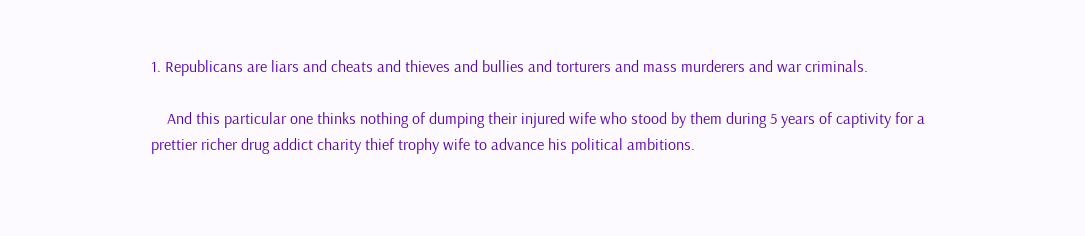1. Republicans are liars and cheats and thieves and bullies and torturers and mass murderers and war criminals.

    And this particular one thinks nothing of dumping their injured wife who stood by them during 5 years of captivity for a prettier richer drug addict charity thief trophy wife to advance his political ambitions.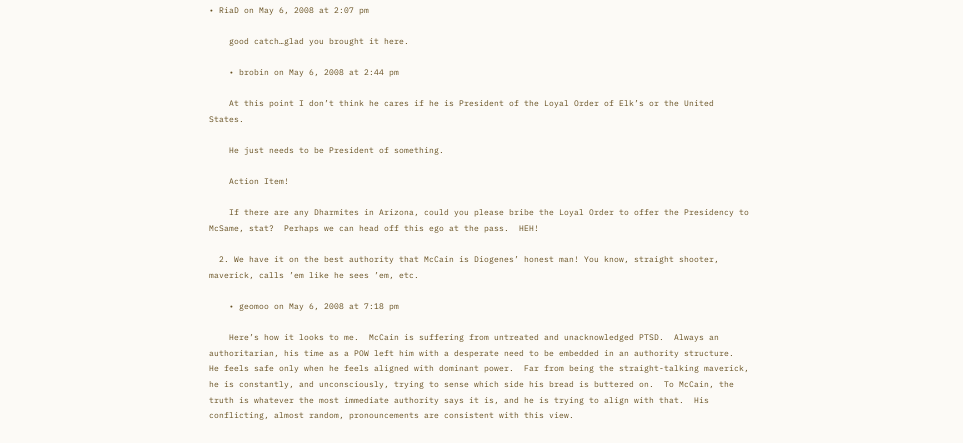• RiaD on May 6, 2008 at 2:07 pm

    good catch…glad you brought it here.

    • brobin on May 6, 2008 at 2:44 pm

    At this point I don’t think he cares if he is President of the Loyal Order of Elk’s or the United States.

    He just needs to be President of something.

    Action Item!

    If there are any Dharmites in Arizona, could you please bribe the Loyal Order to offer the Presidency to McSame, stat?  Perhaps we can head off this ego at the pass.  HEH!

  2. We have it on the best authority that McCain is Diogenes’ honest man! You know, straight shooter, maverick, calls ’em like he sees ’em, etc.

    • geomoo on May 6, 2008 at 7:18 pm

    Here’s how it looks to me.  McCain is suffering from untreated and unacknowledged PTSD.  Always an authoritarian, his time as a POW left him with a desperate need to be embedded in an authority structure.  He feels safe only when he feels aligned with dominant power.  Far from being the straight-talking maverick, he is constantly, and unconsciously, trying to sense which side his bread is buttered on.  To McCain, the truth is whatever the most immediate authority says it is, and he is trying to align with that.  His conflicting, almost random, pronouncements are consistent with this view.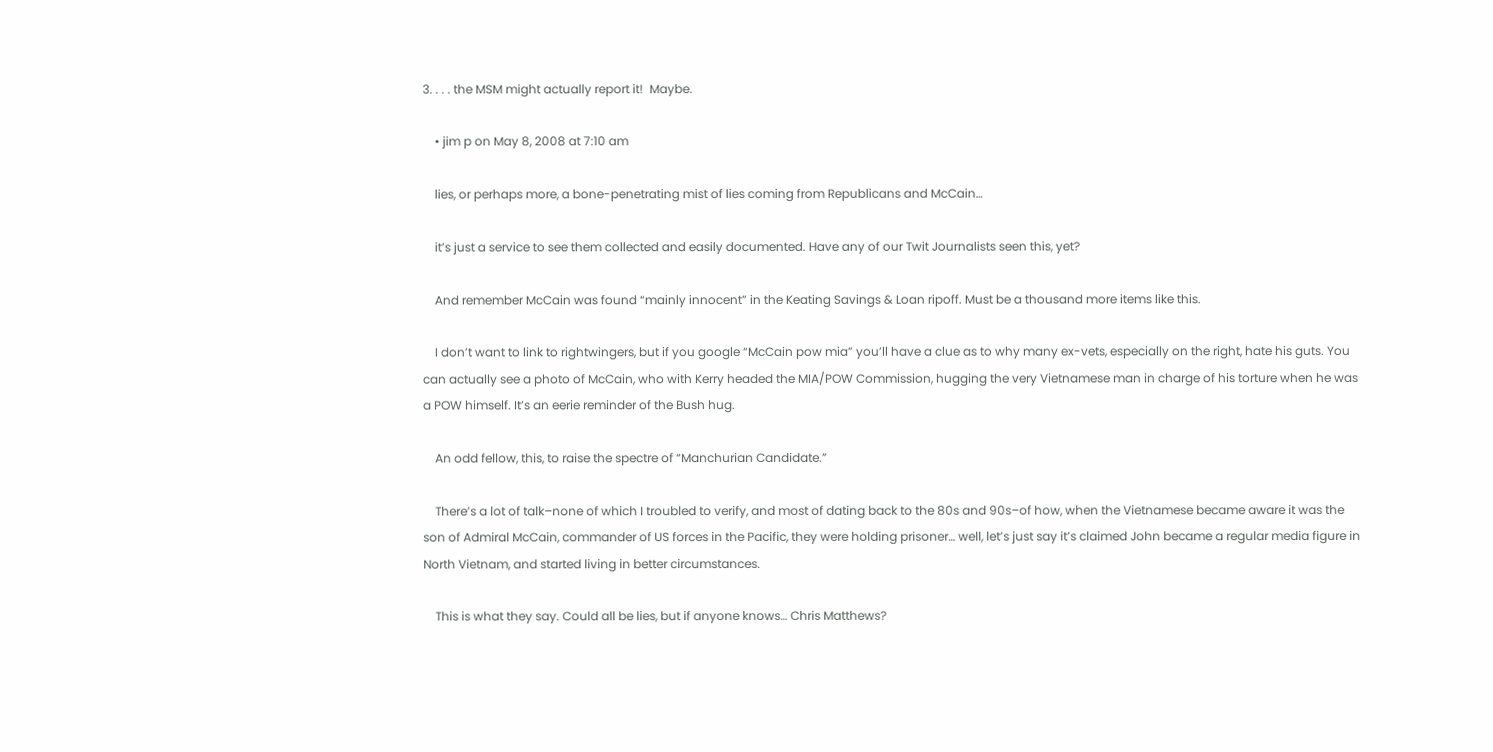3. . . . the MSM might actually report it!  Maybe.

    • jim p on May 8, 2008 at 7:10 am

    lies, or perhaps more, a bone-penetrating mist of lies coming from Republicans and McCain…

    it’s just a service to see them collected and easily documented. Have any of our Twit Journalists seen this, yet?

    And remember McCain was found “mainly innocent” in the Keating Savings & Loan ripoff. Must be a thousand more items like this.

    I don’t want to link to rightwingers, but if you google “McCain pow mia” you’ll have a clue as to why many ex-vets, especially on the right, hate his guts. You can actually see a photo of McCain, who with Kerry headed the MIA/POW Commission, hugging the very Vietnamese man in charge of his torture when he was a POW himself. It’s an eerie reminder of the Bush hug.

    An odd fellow, this, to raise the spectre of “Manchurian Candidate.”

    There’s a lot of talk–none of which I troubled to verify, and most of dating back to the 80s and 90s–of how, when the Vietnamese became aware it was the son of Admiral McCain, commander of US forces in the Pacific, they were holding prisoner… well, let’s just say it’s claimed John became a regular media figure in North Vietnam, and started living in better circumstances.

    This is what they say. Could all be lies, but if anyone knows… Chris Matthews?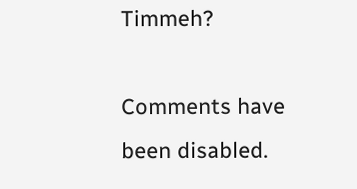Timmeh?

Comments have been disabled.